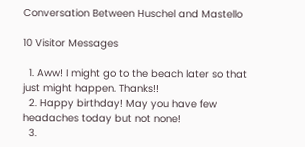Conversation Between Huschel and Mastello

10 Visitor Messages

  1. Aww! I might go to the beach later so that just might happen. Thanks!!
  2. Happy birthday! May you have few headaches today but not none!
  3.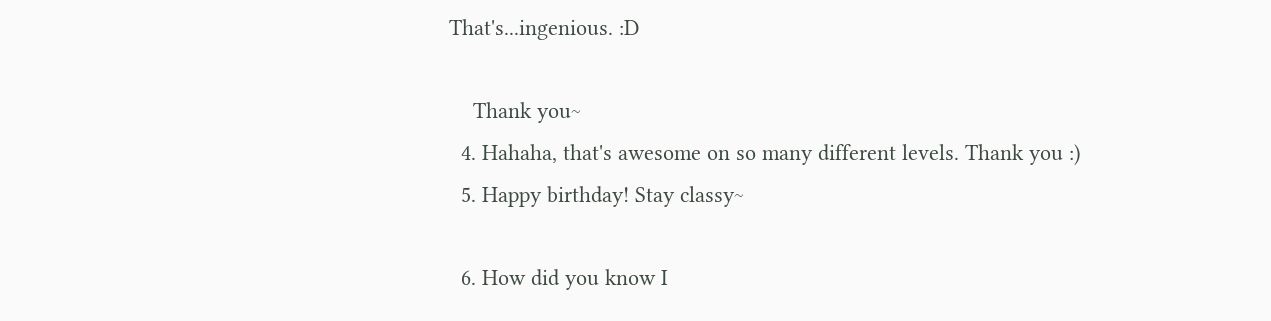That's...ingenious. :D

    Thank you~
  4. Hahaha, that's awesome on so many different levels. Thank you :)
  5. Happy birthday! Stay classy~

  6. How did you know I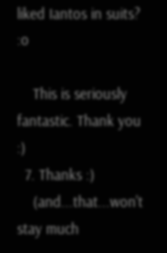liked Iantos in suits? :o

    This is seriously fantastic. Thank you :)
  7. Thanks :)
    (and...that...won't stay much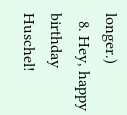longer.)
  8. Hey, happy birthday Huschel!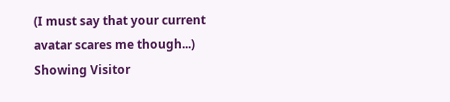(I must say that your current avatar scares me though...)
Showing Visitor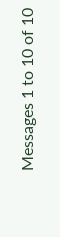Messages 1 to 10 of 10